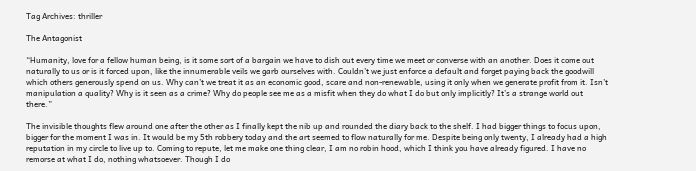Tag Archives: thriller

The Antagonist

“Humanity, love for a fellow human being, is it some sort of a bargain we have to dish out every time we meet or converse with an another. Does it come out naturally to us or is it forced upon, like the innumerable veils we garb ourselves with. Couldn’t we just enforce a default and forget paying back the goodwill which others generously spend on us. Why can’t we treat it as an economic good, scare and non-renewable, using it only when we generate profit from it. Isn’t manipulation a quality? Why is it seen as a crime? Why do people see me as a misfit when they do what I do but only implicitly? It’s a strange world out there.”

The invisible thoughts flew around one after the other as I finally kept the nib up and rounded the diary back to the shelf. I had bigger things to focus upon, bigger for the moment I was in. It would be my 5th robbery today and the art seemed to flow naturally for me. Despite being only twenty, I already had a high reputation in my circle to live up to. Coming to repute, let me make one thing clear, I am no robin hood, which I think you have already figured. I have no remorse at what I do, nothing whatsoever. Though I do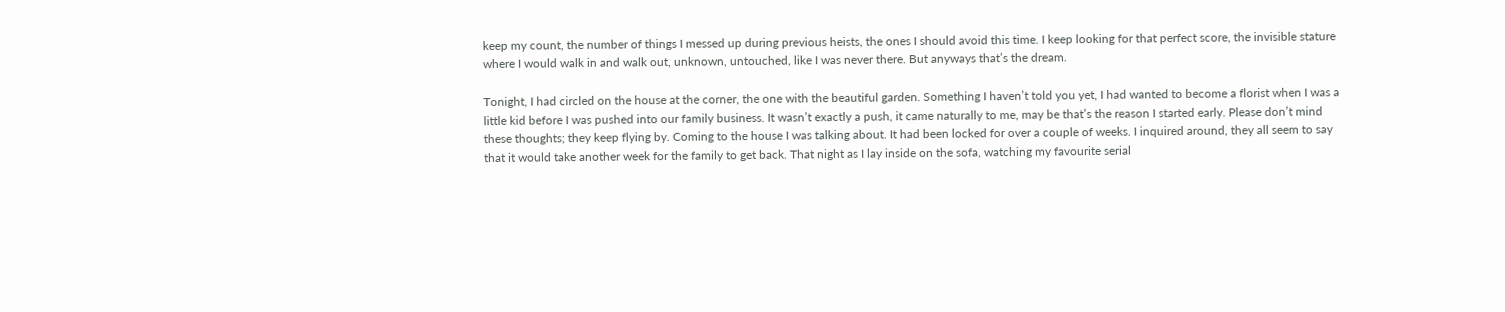keep my count, the number of things I messed up during previous heists, the ones I should avoid this time. I keep looking for that perfect score, the invisible stature where I would walk in and walk out, unknown, untouched, like I was never there. But anyways that’s the dream.

Tonight, I had circled on the house at the corner, the one with the beautiful garden. Something I haven’t told you yet, I had wanted to become a florist when I was a little kid before I was pushed into our family business. It wasn’t exactly a push, it came naturally to me, may be that’s the reason I started early. Please don’t mind these thoughts; they keep flying by. Coming to the house I was talking about. It had been locked for over a couple of weeks. I inquired around, they all seem to say that it would take another week for the family to get back. That night as I lay inside on the sofa, watching my favourite serial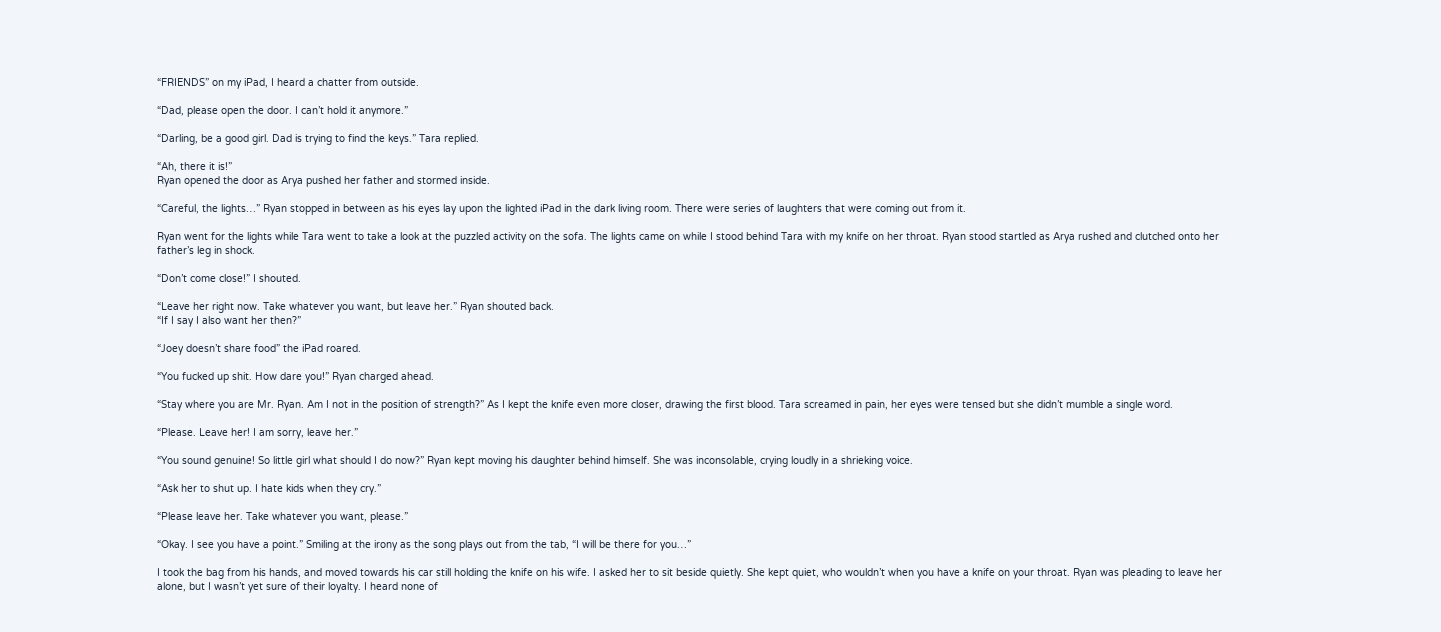“FRIENDS” on my iPad, I heard a chatter from outside.

“Dad, please open the door. I can’t hold it anymore.”

“Darling, be a good girl. Dad is trying to find the keys.” Tara replied.

“Ah, there it is!”
Ryan opened the door as Arya pushed her father and stormed inside.

“Careful, the lights…” Ryan stopped in between as his eyes lay upon the lighted iPad in the dark living room. There were series of laughters that were coming out from it.

Ryan went for the lights while Tara went to take a look at the puzzled activity on the sofa. The lights came on while I stood behind Tara with my knife on her throat. Ryan stood startled as Arya rushed and clutched onto her father’s leg in shock.

“Don’t come close!” I shouted.

“Leave her right now. Take whatever you want, but leave her.” Ryan shouted back.
“If I say I also want her then?”

“Joey doesn’t share food” the iPad roared.

“You fucked up shit. How dare you!” Ryan charged ahead.

“Stay where you are Mr. Ryan. Am I not in the position of strength?” As I kept the knife even more closer, drawing the first blood. Tara screamed in pain, her eyes were tensed but she didn’t mumble a single word.

“Please. Leave her! I am sorry, leave her.”

“You sound genuine! So little girl what should I do now?” Ryan kept moving his daughter behind himself. She was inconsolable, crying loudly in a shrieking voice.

“Ask her to shut up. I hate kids when they cry.”

“Please leave her. Take whatever you want, please.”

“Okay. I see you have a point.” Smiling at the irony as the song plays out from the tab, “I will be there for you…”

I took the bag from his hands, and moved towards his car still holding the knife on his wife. I asked her to sit beside quietly. She kept quiet, who wouldn’t when you have a knife on your throat. Ryan was pleading to leave her alone, but I wasn’t yet sure of their loyalty. I heard none of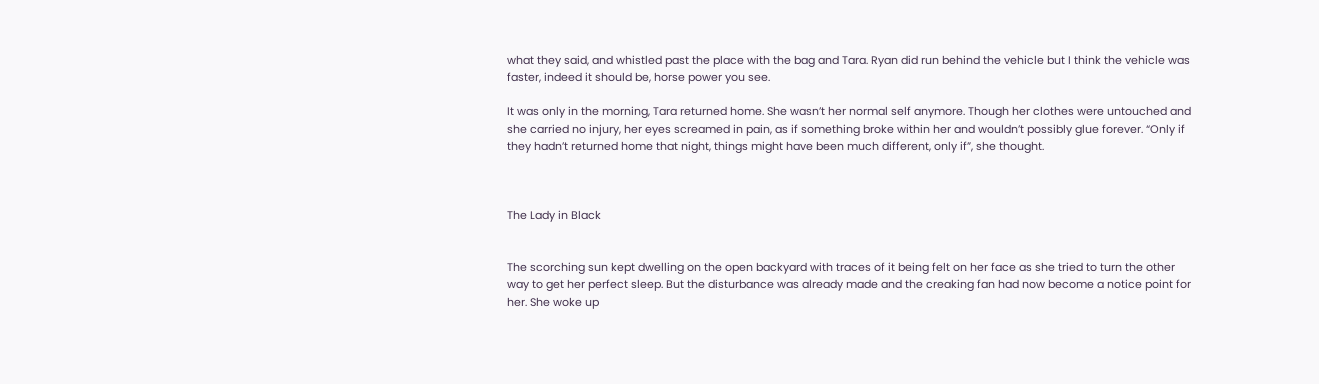what they said, and whistled past the place with the bag and Tara. Ryan did run behind the vehicle but I think the vehicle was faster, indeed it should be, horse power you see.

It was only in the morning, Tara returned home. She wasn’t her normal self anymore. Though her clothes were untouched and she carried no injury, her eyes screamed in pain, as if something broke within her and wouldn’t possibly glue forever. “Only if they hadn’t returned home that night, things might have been much different, only if”, she thought.



The Lady in Black


The scorching sun kept dwelling on the open backyard with traces of it being felt on her face as she tried to turn the other way to get her perfect sleep. But the disturbance was already made and the creaking fan had now become a notice point for her. She woke up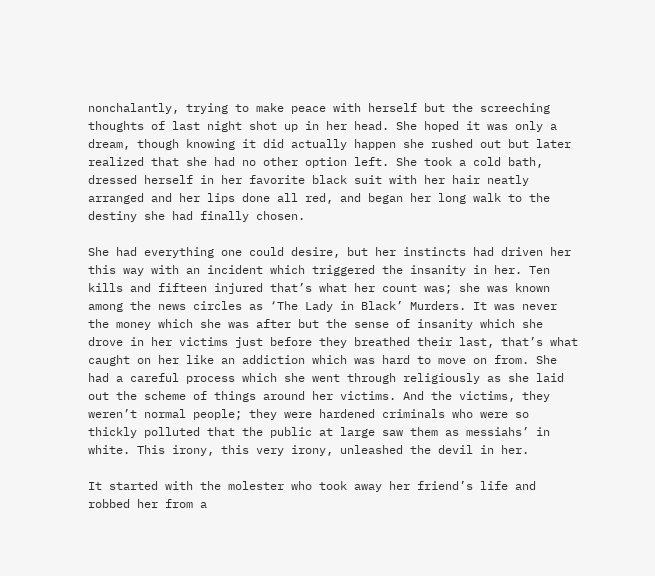nonchalantly, trying to make peace with herself but the screeching thoughts of last night shot up in her head. She hoped it was only a dream, though knowing it did actually happen she rushed out but later realized that she had no other option left. She took a cold bath, dressed herself in her favorite black suit with her hair neatly arranged and her lips done all red, and began her long walk to the destiny she had finally chosen.

She had everything one could desire, but her instincts had driven her this way with an incident which triggered the insanity in her. Ten kills and fifteen injured that’s what her count was; she was known among the news circles as ‘The Lady in Black’ Murders. It was never the money which she was after but the sense of insanity which she drove in her victims just before they breathed their last, that’s what caught on her like an addiction which was hard to move on from. She had a careful process which she went through religiously as she laid out the scheme of things around her victims. And the victims, they weren’t normal people; they were hardened criminals who were so thickly polluted that the public at large saw them as messiahs’ in white. This irony, this very irony, unleashed the devil in her.

It started with the molester who took away her friend’s life and robbed her from a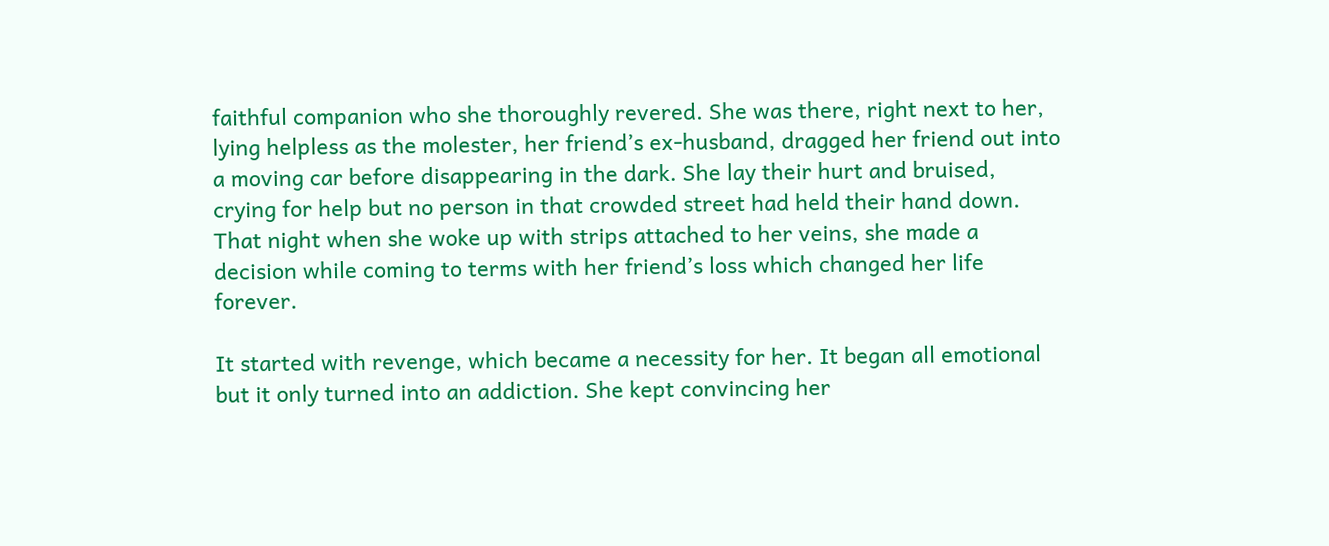faithful companion who she thoroughly revered. She was there, right next to her, lying helpless as the molester, her friend’s ex-husband, dragged her friend out into a moving car before disappearing in the dark. She lay their hurt and bruised, crying for help but no person in that crowded street had held their hand down. That night when she woke up with strips attached to her veins, she made a decision while coming to terms with her friend’s loss which changed her life forever.

It started with revenge, which became a necessity for her. It began all emotional but it only turned into an addiction. She kept convincing her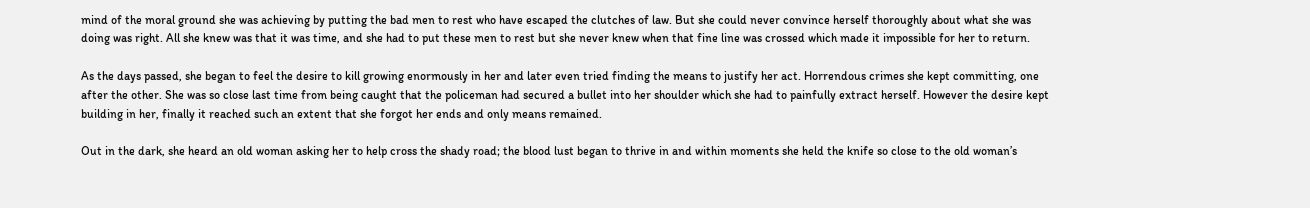mind of the moral ground she was achieving by putting the bad men to rest who have escaped the clutches of law. But she could never convince herself thoroughly about what she was doing was right. All she knew was that it was time, and she had to put these men to rest but she never knew when that fine line was crossed which made it impossible for her to return.

As the days passed, she began to feel the desire to kill growing enormously in her and later even tried finding the means to justify her act. Horrendous crimes she kept committing, one after the other. She was so close last time from being caught that the policeman had secured a bullet into her shoulder which she had to painfully extract herself. However the desire kept building in her, finally it reached such an extent that she forgot her ends and only means remained.

Out in the dark, she heard an old woman asking her to help cross the shady road; the blood lust began to thrive in and within moments she held the knife so close to the old woman’s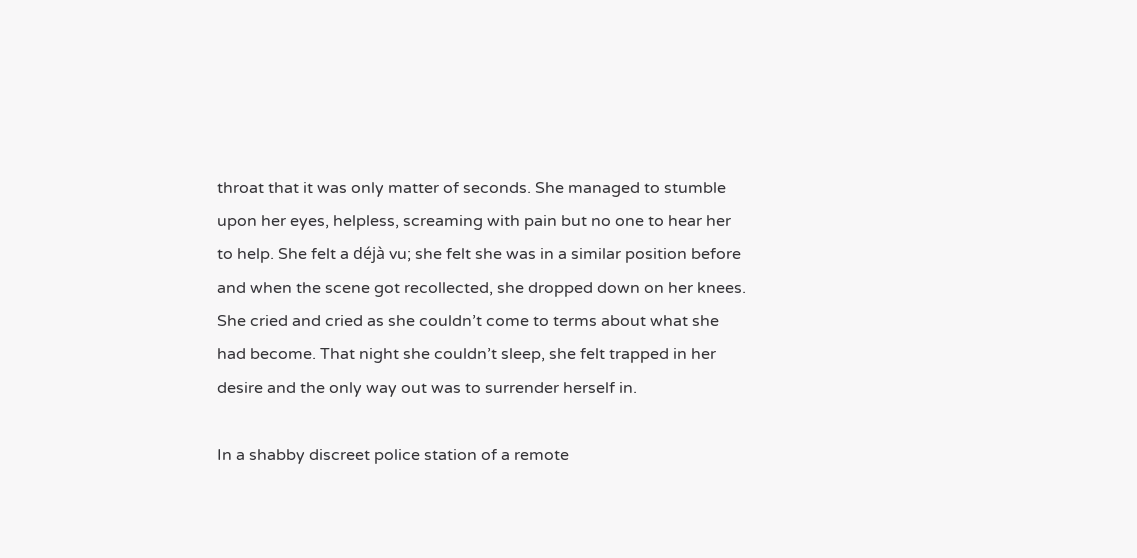throat that it was only matter of seconds. She managed to stumble upon her eyes, helpless, screaming with pain but no one to hear her to help. She felt a déjà vu; she felt she was in a similar position before and when the scene got recollected, she dropped down on her knees. She cried and cried as she couldn’t come to terms about what she had become. That night she couldn’t sleep, she felt trapped in her desire and the only way out was to surrender herself in.

In a shabby discreet police station of a remote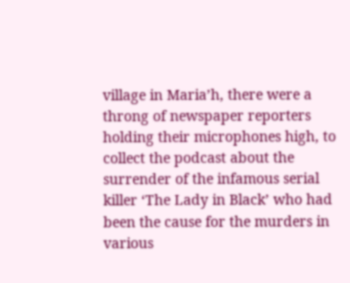village in Maria’h, there were a throng of newspaper reporters holding their microphones high, to collect the podcast about the surrender of the infamous serial killer ‘The Lady in Black’ who had been the cause for the murders in various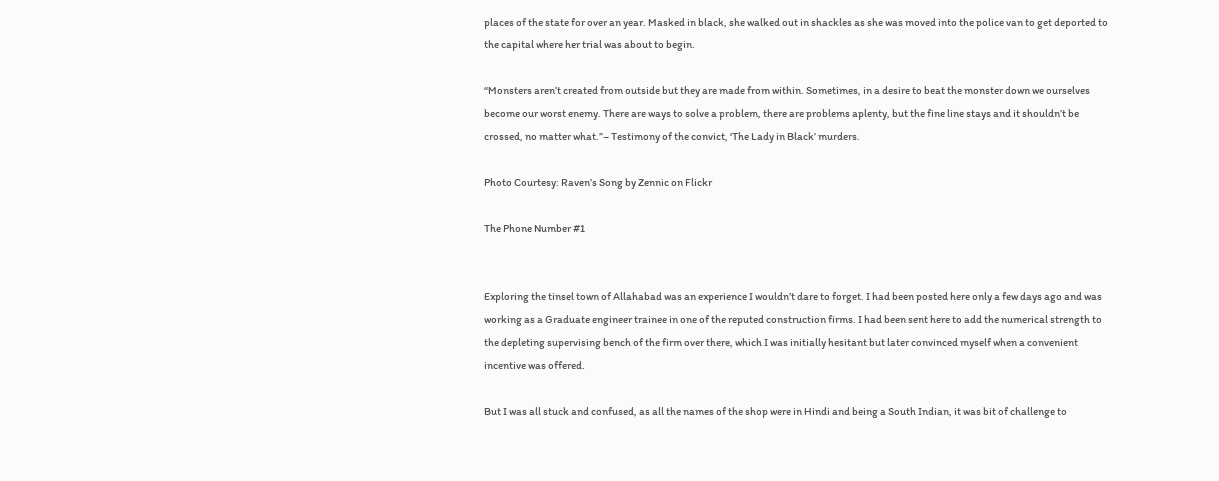places of the state for over an year. Masked in black, she walked out in shackles as she was moved into the police van to get deported to the capital where her trial was about to begin.

“Monsters aren’t created from outside but they are made from within. Sometimes, in a desire to beat the monster down we ourselves become our worst enemy. There are ways to solve a problem, there are problems aplenty, but the fine line stays and it shouldn’t be crossed, no matter what.”– Testimony of the convict, ‘The Lady in Black’ murders.

Photo Courtesy: Raven’s Song by Zennic on Flickr

The Phone Number #1


Exploring the tinsel town of Allahabad was an experience I wouldn’t dare to forget. I had been posted here only a few days ago and was working as a Graduate engineer trainee in one of the reputed construction firms. I had been sent here to add the numerical strength to the depleting supervising bench of the firm over there, which I was initially hesitant but later convinced myself when a convenient incentive was offered.

But I was all stuck and confused, as all the names of the shop were in Hindi and being a South Indian, it was bit of challenge to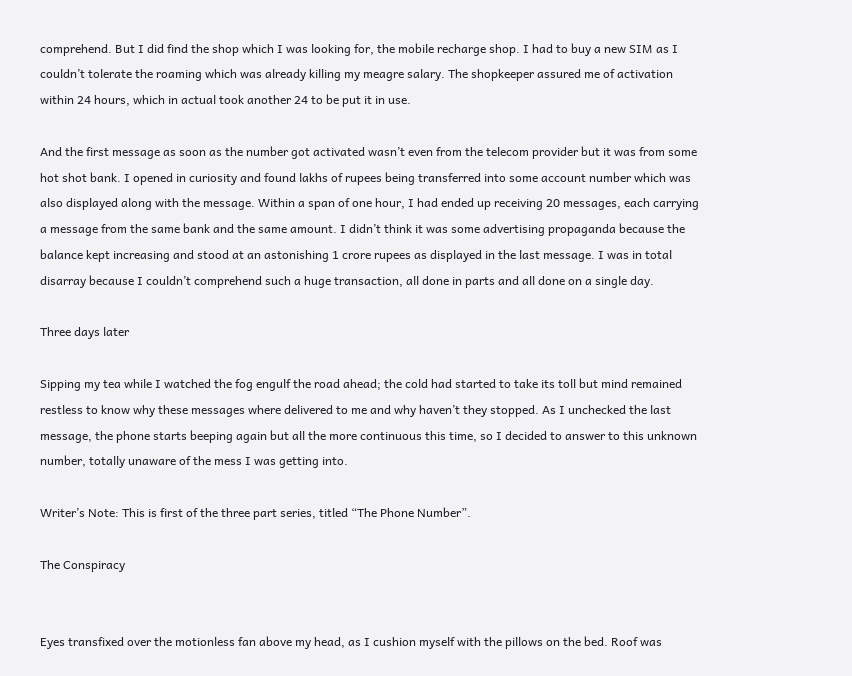comprehend. But I did find the shop which I was looking for, the mobile recharge shop. I had to buy a new SIM as I couldn’t tolerate the roaming which was already killing my meagre salary. The shopkeeper assured me of activation within 24 hours, which in actual took another 24 to be put it in use.

And the first message as soon as the number got activated wasn’t even from the telecom provider but it was from some hot shot bank. I opened in curiosity and found lakhs of rupees being transferred into some account number which was also displayed along with the message. Within a span of one hour, I had ended up receiving 20 messages, each carrying a message from the same bank and the same amount. I didn’t think it was some advertising propaganda because the balance kept increasing and stood at an astonishing 1 crore rupees as displayed in the last message. I was in total disarray because I couldn’t comprehend such a huge transaction, all done in parts and all done on a single day.

Three days later

Sipping my tea while I watched the fog engulf the road ahead; the cold had started to take its toll but mind remained restless to know why these messages where delivered to me and why haven’t they stopped. As I unchecked the last message, the phone starts beeping again but all the more continuous this time, so I decided to answer to this unknown number, totally unaware of the mess I was getting into.

Writer’s Note: This is first of the three part series, titled “The Phone Number”.

The Conspiracy


Eyes transfixed over the motionless fan above my head, as I cushion myself with the pillows on the bed. Roof was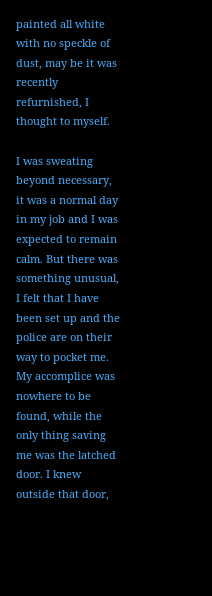painted all white with no speckle of dust, may be it was recently refurnished, I thought to myself.

I was sweating beyond necessary, it was a normal day in my job and I was expected to remain calm. But there was something unusual, I felt that I have been set up and the police are on their way to pocket me. My accomplice was nowhere to be found, while the only thing saving me was the latched door. I knew outside that door,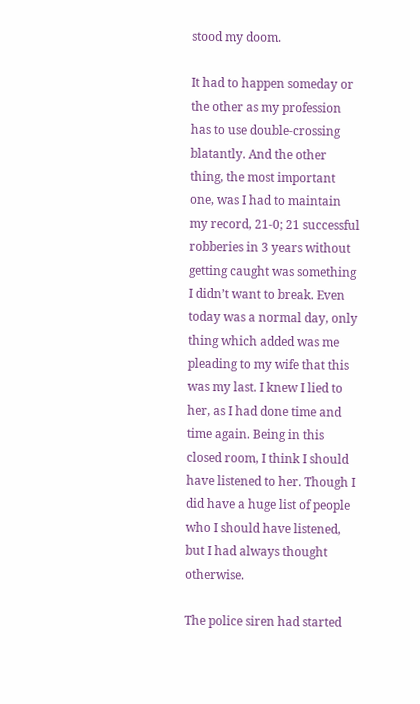stood my doom.

It had to happen someday or the other as my profession has to use double-crossing blatantly. And the other thing, the most important one, was I had to maintain my record, 21-0; 21 successful robberies in 3 years without getting caught was something I didn’t want to break. Even today was a normal day, only thing which added was me pleading to my wife that this was my last. I knew I lied to her, as I had done time and time again. Being in this closed room, I think I should have listened to her. Though I did have a huge list of people who I should have listened, but I had always thought otherwise.

The police siren had started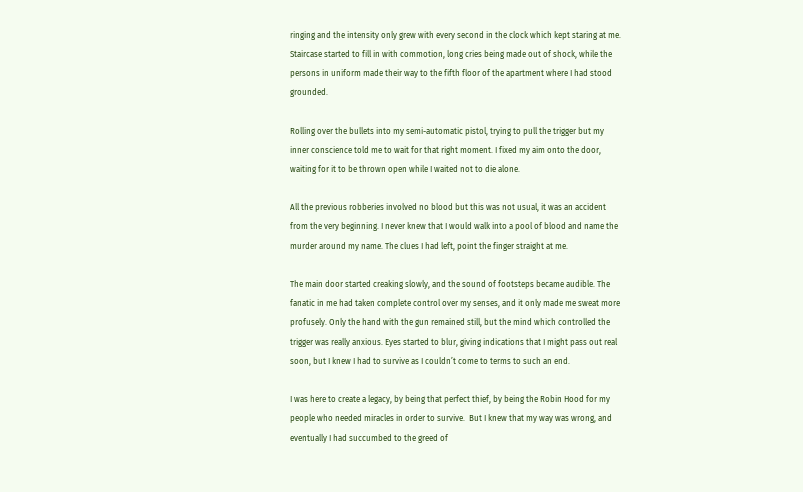ringing and the intensity only grew with every second in the clock which kept staring at me. Staircase started to fill in with commotion, long cries being made out of shock, while the persons in uniform made their way to the fifth floor of the apartment where I had stood grounded.

Rolling over the bullets into my semi-automatic pistol, trying to pull the trigger but my inner conscience told me to wait for that right moment. I fixed my aim onto the door, waiting for it to be thrown open while I waited not to die alone.

All the previous robberies involved no blood but this was not usual, it was an accident from the very beginning. I never knew that I would walk into a pool of blood and name the murder around my name. The clues I had left, point the finger straight at me.

The main door started creaking slowly, and the sound of footsteps became audible. The fanatic in me had taken complete control over my senses, and it only made me sweat more profusely. Only the hand with the gun remained still, but the mind which controlled the trigger was really anxious. Eyes started to blur, giving indications that I might pass out real soon, but I knew I had to survive as I couldn’t come to terms to such an end.

I was here to create a legacy, by being that perfect thief, by being the Robin Hood for my people who needed miracles in order to survive.  But I knew that my way was wrong, and eventually I had succumbed to the greed of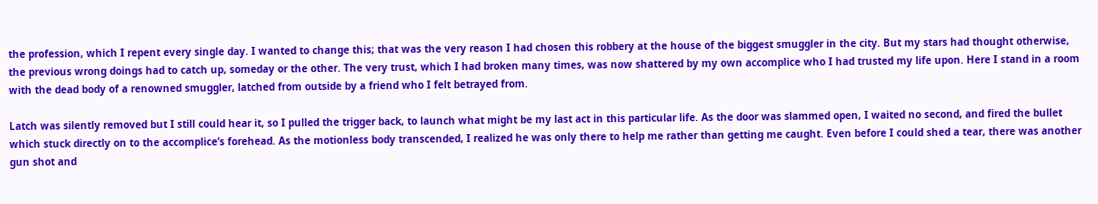the profession, which I repent every single day. I wanted to change this; that was the very reason I had chosen this robbery at the house of the biggest smuggler in the city. But my stars had thought otherwise, the previous wrong doings had to catch up, someday or the other. The very trust, which I had broken many times, was now shattered by my own accomplice who I had trusted my life upon. Here I stand in a room with the dead body of a renowned smuggler, latched from outside by a friend who I felt betrayed from.

Latch was silently removed but I still could hear it, so I pulled the trigger back, to launch what might be my last act in this particular life. As the door was slammed open, I waited no second, and fired the bullet which stuck directly on to the accomplice’s forehead. As the motionless body transcended, I realized he was only there to help me rather than getting me caught. Even before I could shed a tear, there was another gun shot and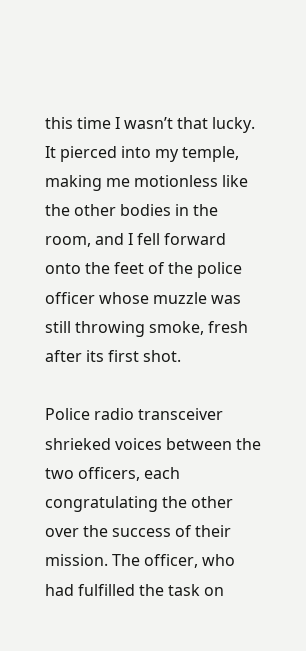this time I wasn’t that lucky. It pierced into my temple, making me motionless like the other bodies in the room, and I fell forward onto the feet of the police officer whose muzzle was still throwing smoke, fresh after its first shot.

Police radio transceiver shrieked voices between the two officers, each congratulating the other over the success of their mission. The officer, who had fulfilled the task on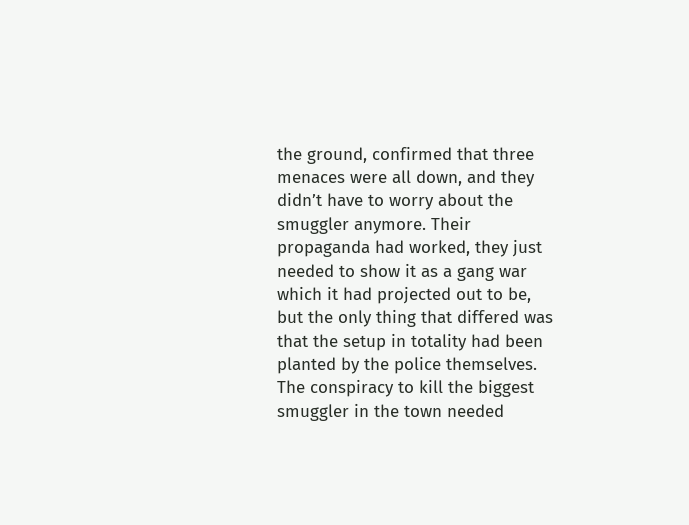the ground, confirmed that three menaces were all down, and they didn’t have to worry about the smuggler anymore. Their propaganda had worked, they just needed to show it as a gang war which it had projected out to be, but the only thing that differed was that the setup in totality had been planted by the police themselves. The conspiracy to kill the biggest smuggler in the town needed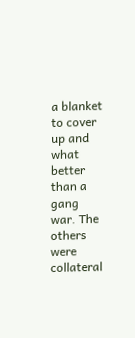a blanket to cover up and what better than a gang war. The others were collateral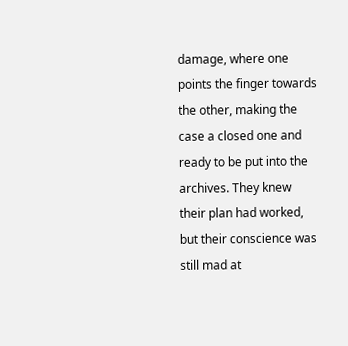damage, where one points the finger towards the other, making the case a closed one and ready to be put into the archives. They knew their plan had worked, but their conscience was still mad at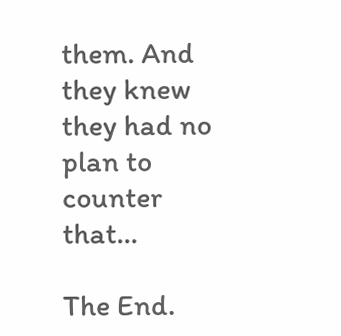them. And they knew they had no plan to counter that…

The End.